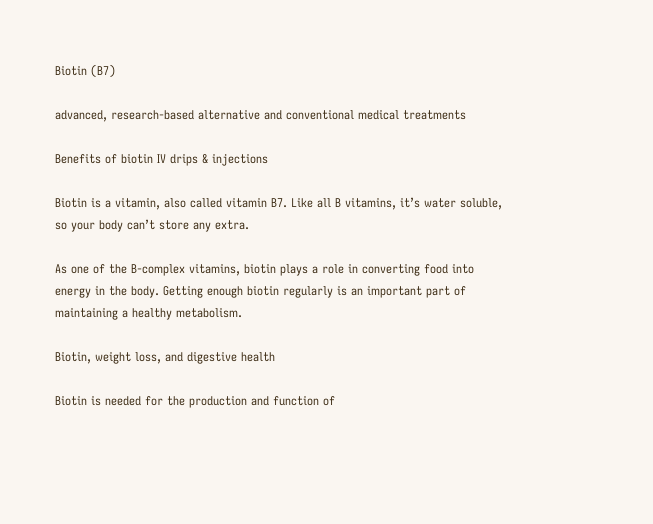Biotin (B7)

advanced, research-based alternative and conventional medical treatments

Benefits of biotin IV drips & injections

Biotin is a vitamin, also called vitamin B7. Like all B vitamins, it’s water soluble, so your body can’t store any extra.

As one of the B-complex vitamins, biotin plays a role in converting food into energy in the body. Getting enough biotin regularly is an important part of maintaining a healthy metabolism.

Biotin, weight loss, and digestive health

Biotin is needed for the production and function of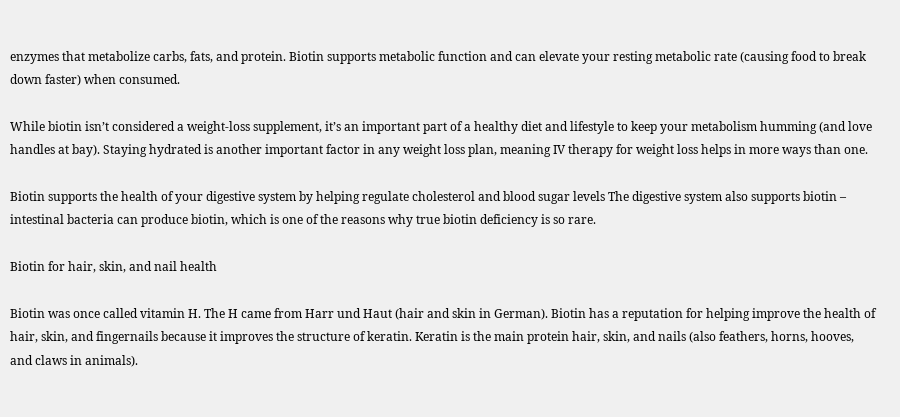enzymes that metabolize carbs, fats, and protein. Biotin supports metabolic function and can elevate your resting metabolic rate (causing food to break down faster) when consumed.

While biotin isn’t considered a weight-loss supplement, it’s an important part of a healthy diet and lifestyle to keep your metabolism humming (and love handles at bay). Staying hydrated is another important factor in any weight loss plan, meaning IV therapy for weight loss helps in more ways than one.

Biotin supports the health of your digestive system by helping regulate cholesterol and blood sugar levels The digestive system also supports biotin – intestinal bacteria can produce biotin, which is one of the reasons why true biotin deficiency is so rare.

Biotin for hair, skin, and nail health

Biotin was once called vitamin H. The H came from Harr und Haut (hair and skin in German). Biotin has a reputation for helping improve the health of hair, skin, and fingernails because it improves the structure of keratin. Keratin is the main protein hair, skin, and nails (also feathers, horns, hooves, and claws in animals).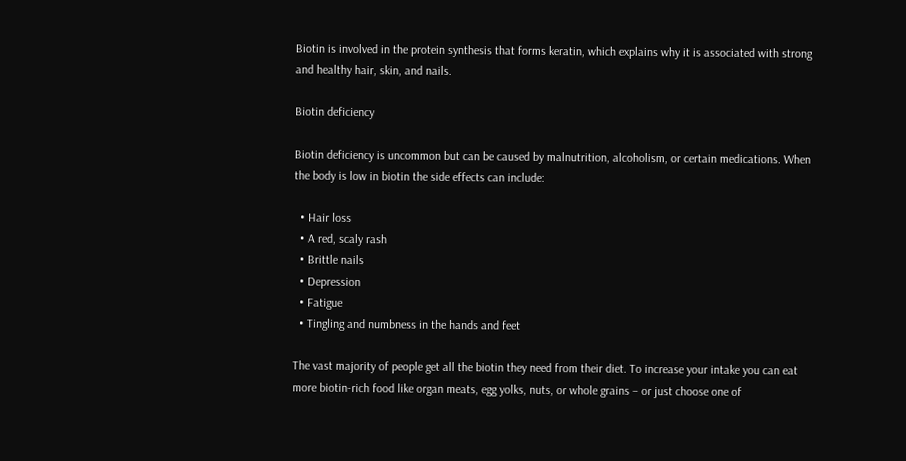Biotin is involved in the protein synthesis that forms keratin, which explains why it is associated with strong and healthy hair, skin, and nails.

Biotin deficiency

Biotin deficiency is uncommon but can be caused by malnutrition, alcoholism, or certain medications. When the body is low in biotin the side effects can include:

  • Hair loss
  • A red, scaly rash
  • Brittle nails
  • Depression
  • Fatigue
  • Tingling and numbness in the hands and feet

The vast majority of people get all the biotin they need from their diet. To increase your intake you can eat more biotin-rich food like organ meats, egg yolks, nuts, or whole grains – or just choose one of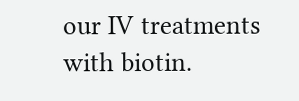our IV treatments with biotin.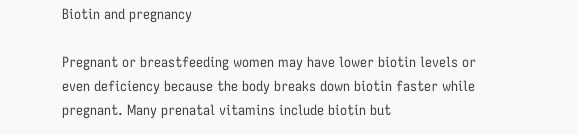Biotin and pregnancy

Pregnant or breastfeeding women may have lower biotin levels or even deficiency because the body breaks down biotin faster while pregnant. Many prenatal vitamins include biotin but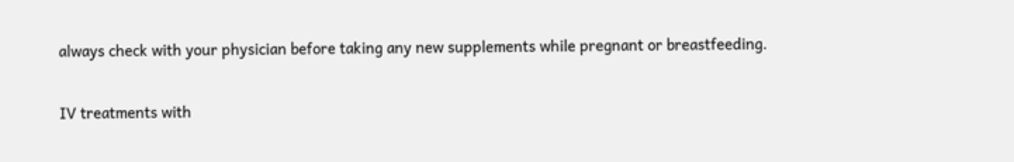always check with your physician before taking any new supplements while pregnant or breastfeeding.

IV treatments with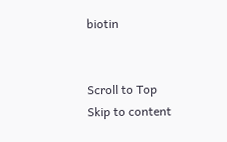biotin


Scroll to Top
Skip to content